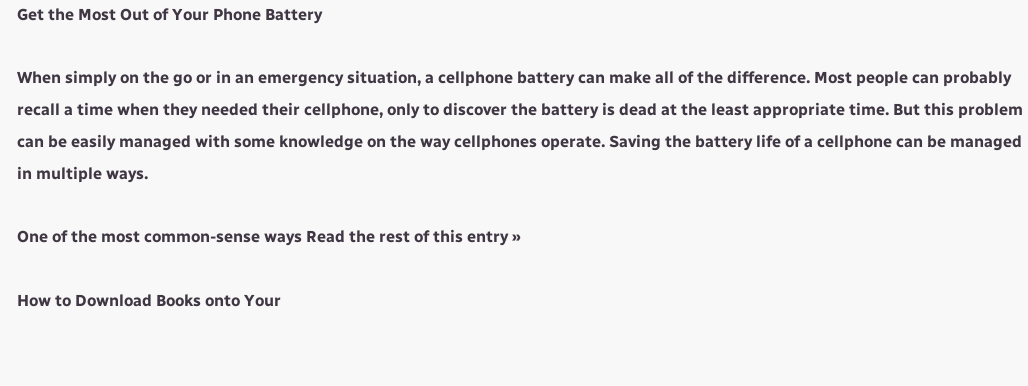Get the Most Out of Your Phone Battery

When simply on the go or in an emergency situation, a cellphone battery can make all of the difference. Most people can probably recall a time when they needed their cellphone, only to discover the battery is dead at the least appropriate time. But this problem can be easily managed with some knowledge on the way cellphones operate. Saving the battery life of a cellphone can be managed in multiple ways.

One of the most common-sense ways Read the rest of this entry »

How to Download Books onto Your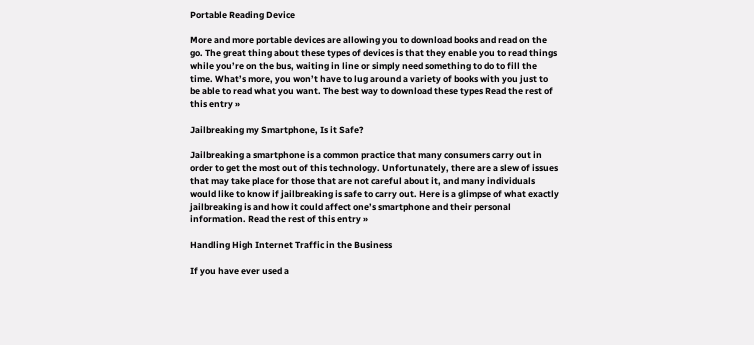Portable Reading Device

More and more portable devices are allowing you to download books and read on the go. The great thing about these types of devices is that they enable you to read things while you’re on the bus, waiting in line or simply need something to do to fill the time. What’s more, you won’t have to lug around a variety of books with you just to be able to read what you want. The best way to download these types Read the rest of this entry »

Jailbreaking my Smartphone, Is it Safe?

Jailbreaking a smartphone is a common practice that many consumers carry out in order to get the most out of this technology. Unfortunately, there are a slew of issues that may take place for those that are not careful about it, and many individuals would like to know if jailbreaking is safe to carry out. Here is a glimpse of what exactly jailbreaking is and how it could affect one’s smartphone and their personal information. Read the rest of this entry »

Handling High Internet Traffic in the Business

If you have ever used a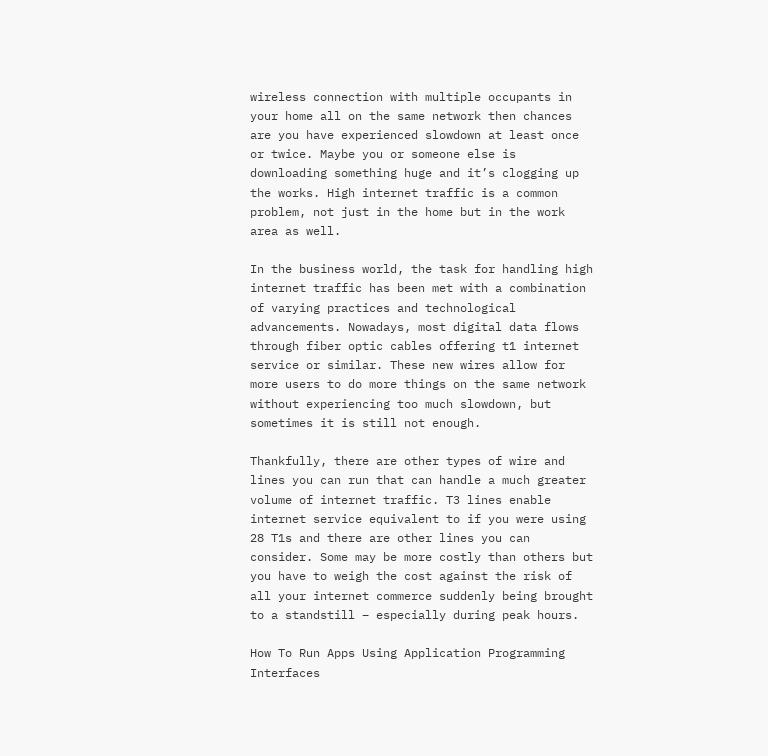wireless connection with multiple occupants in your home all on the same network then chances are you have experienced slowdown at least once or twice. Maybe you or someone else is downloading something huge and it’s clogging up the works. High internet traffic is a common problem, not just in the home but in the work area as well.

In the business world, the task for handling high internet traffic has been met with a combination of varying practices and technological advancements. Nowadays, most digital data flows through fiber optic cables offering t1 internet service or similar. These new wires allow for more users to do more things on the same network without experiencing too much slowdown, but sometimes it is still not enough.

Thankfully, there are other types of wire and lines you can run that can handle a much greater volume of internet traffic. T3 lines enable internet service equivalent to if you were using 28 T1s and there are other lines you can consider. Some may be more costly than others but you have to weigh the cost against the risk of all your internet commerce suddenly being brought to a standstill – especially during peak hours.

How To Run Apps Using Application Programming Interfaces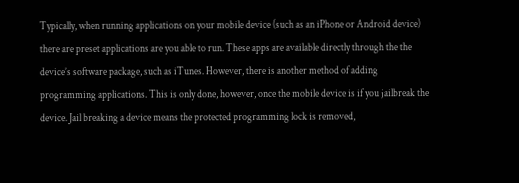Typically, when running applications on your mobile device (such as an iPhone or Android device) there are preset applications are you able to run. These apps are available directly through the the device’s software package, such as iTunes. However, there is another method of adding programming applications. This is only done, however, once the mobile device is if you jailbreak the device. Jail breaking a device means the protected programming lock is removed,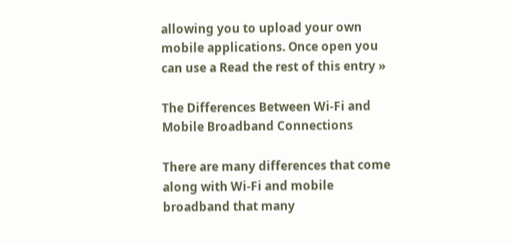allowing you to upload your own mobile applications. Once open you can use a Read the rest of this entry »

The Differences Between Wi-Fi and Mobile Broadband Connections

There are many differences that come along with Wi-Fi and mobile broadband that many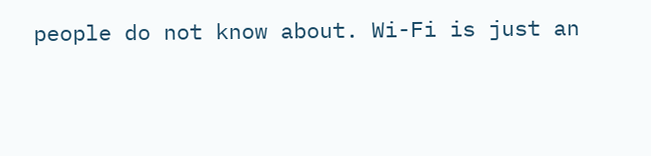people do not know about. Wi-Fi is just an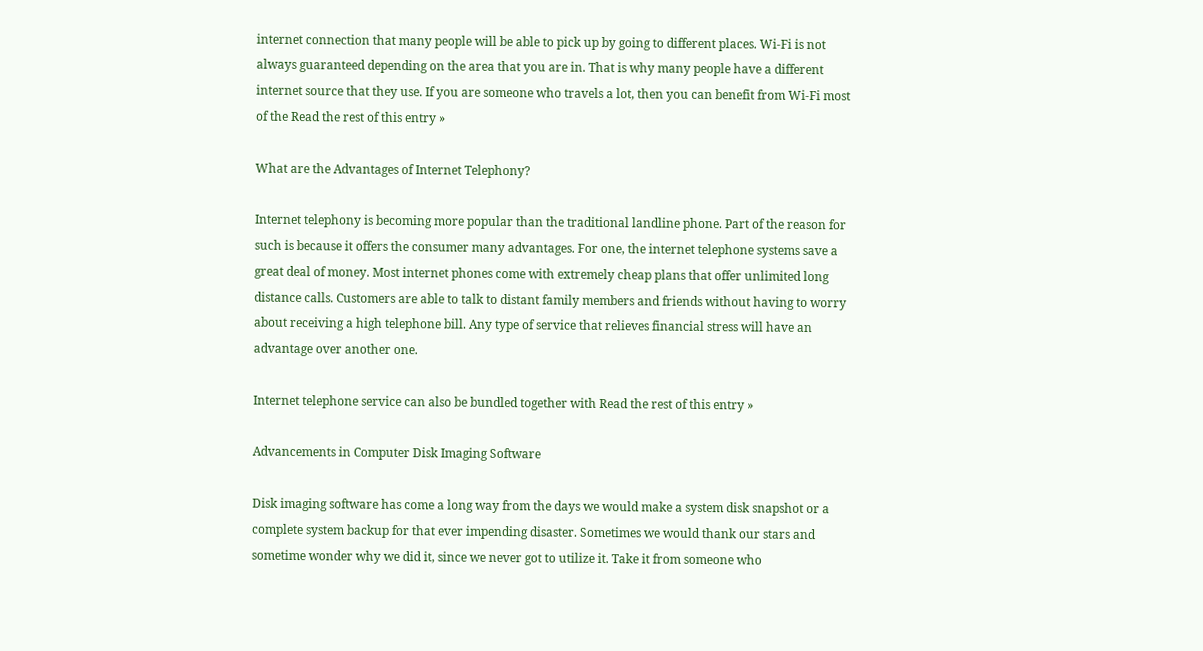internet connection that many people will be able to pick up by going to different places. Wi-Fi is not always guaranteed depending on the area that you are in. That is why many people have a different internet source that they use. If you are someone who travels a lot, then you can benefit from Wi-Fi most of the Read the rest of this entry »

What are the Advantages of Internet Telephony?

Internet telephony is becoming more popular than the traditional landline phone. Part of the reason for such is because it offers the consumer many advantages. For one, the internet telephone systems save a great deal of money. Most internet phones come with extremely cheap plans that offer unlimited long distance calls. Customers are able to talk to distant family members and friends without having to worry about receiving a high telephone bill. Any type of service that relieves financial stress will have an advantage over another one.

Internet telephone service can also be bundled together with Read the rest of this entry »

Advancements in Computer Disk Imaging Software

Disk imaging software has come a long way from the days we would make a system disk snapshot or a complete system backup for that ever impending disaster. Sometimes we would thank our stars and sometime wonder why we did it, since we never got to utilize it. Take it from someone who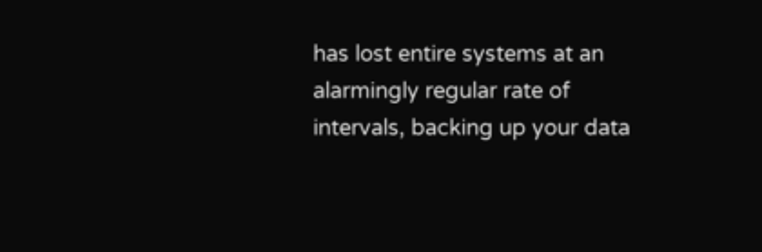has lost entire systems at an alarmingly regular rate of intervals, backing up your data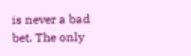is never a bad bet. The only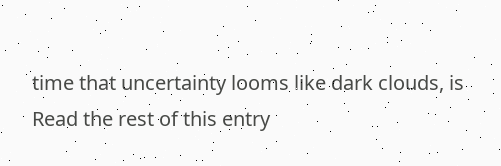time that uncertainty looms like dark clouds, is Read the rest of this entry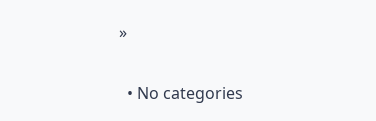»

  • No categories